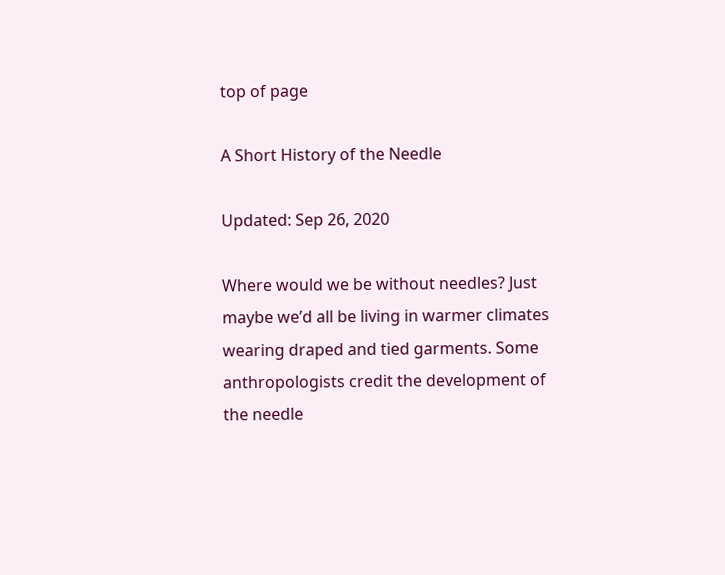top of page

A Short History of the Needle

Updated: Sep 26, 2020

Where would we be without needles? Just maybe we’d all be living in warmer climates wearing draped and tied garments. Some anthropologists credit the development of the needle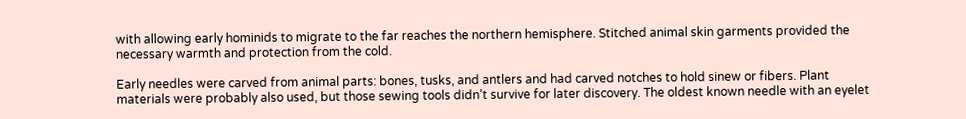with allowing early hominids to migrate to the far reaches the northern hemisphere. Stitched animal skin garments provided the necessary warmth and protection from the cold.

Early needles were carved from animal parts: bones, tusks, and antlers and had carved notches to hold sinew or fibers. Plant materials were probably also used, but those sewing tools didn’t survive for later discovery. The oldest known needle with an eyelet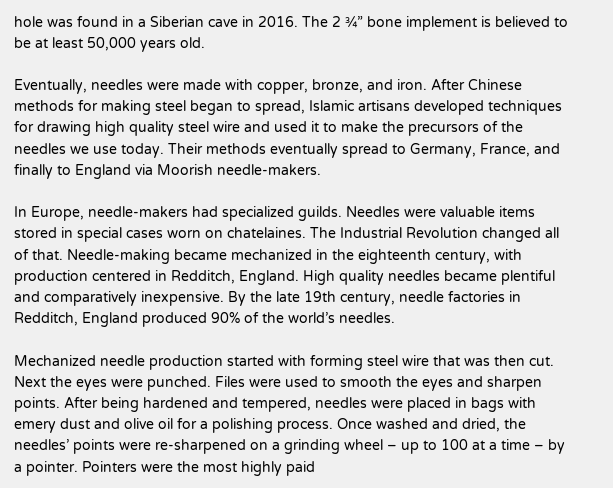hole was found in a Siberian cave in 2016. The 2 ¾” bone implement is believed to be at least 50,000 years old.

Eventually, needles were made with copper, bronze, and iron. After Chinese methods for making steel began to spread, Islamic artisans developed techniques for drawing high quality steel wire and used it to make the precursors of the needles we use today. Their methods eventually spread to Germany, France, and finally to England via Moorish needle-makers.

In Europe, needle-makers had specialized guilds. Needles were valuable items stored in special cases worn on chatelaines. The Industrial Revolution changed all of that. Needle-making became mechanized in the eighteenth century, with production centered in Redditch, England. High quality needles became plentiful and comparatively inexpensive. By the late 19th century, needle factories in Redditch, England produced 90% of the world’s needles.

Mechanized needle production started with forming steel wire that was then cut. Next the eyes were punched. Files were used to smooth the eyes and sharpen points. After being hardened and tempered, needles were placed in bags with emery dust and olive oil for a polishing process. Once washed and dried, the needles’ points were re-sharpened on a grinding wheel – up to 100 at a time – by a pointer. Pointers were the most highly paid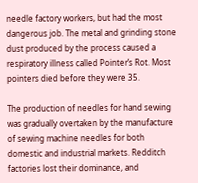needle factory workers, but had the most dangerous job. The metal and grinding stone dust produced by the process caused a respiratory illness called Pointer’s Rot. Most pointers died before they were 35.

The production of needles for hand sewing was gradually overtaken by the manufacture of sewing machine needles for both domestic and industrial markets. Redditch factories lost their dominance, and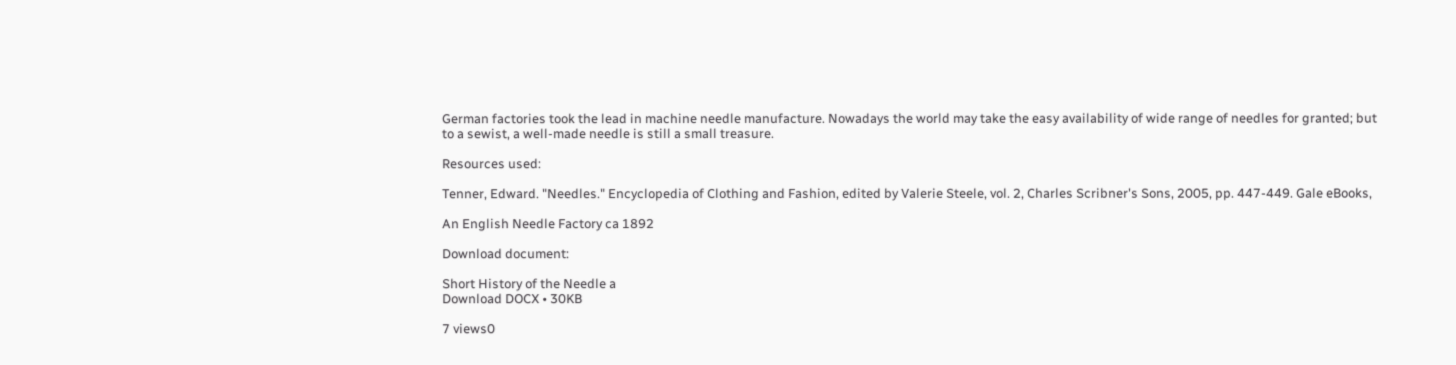German factories took the lead in machine needle manufacture. Nowadays the world may take the easy availability of wide range of needles for granted; but to a sewist, a well-made needle is still a small treasure.

Resources used:

Tenner, Edward. "Needles." Encyclopedia of Clothing and Fashion, edited by Valerie Steele, vol. 2, Charles Scribner's Sons, 2005, pp. 447-449. Gale eBooks,

An English Needle Factory ca 1892

Download document:

Short History of the Needle a
Download DOCX • 30KB

7 views0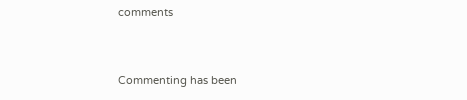comments


Commenting has been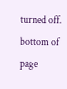turned off.
bottom of page